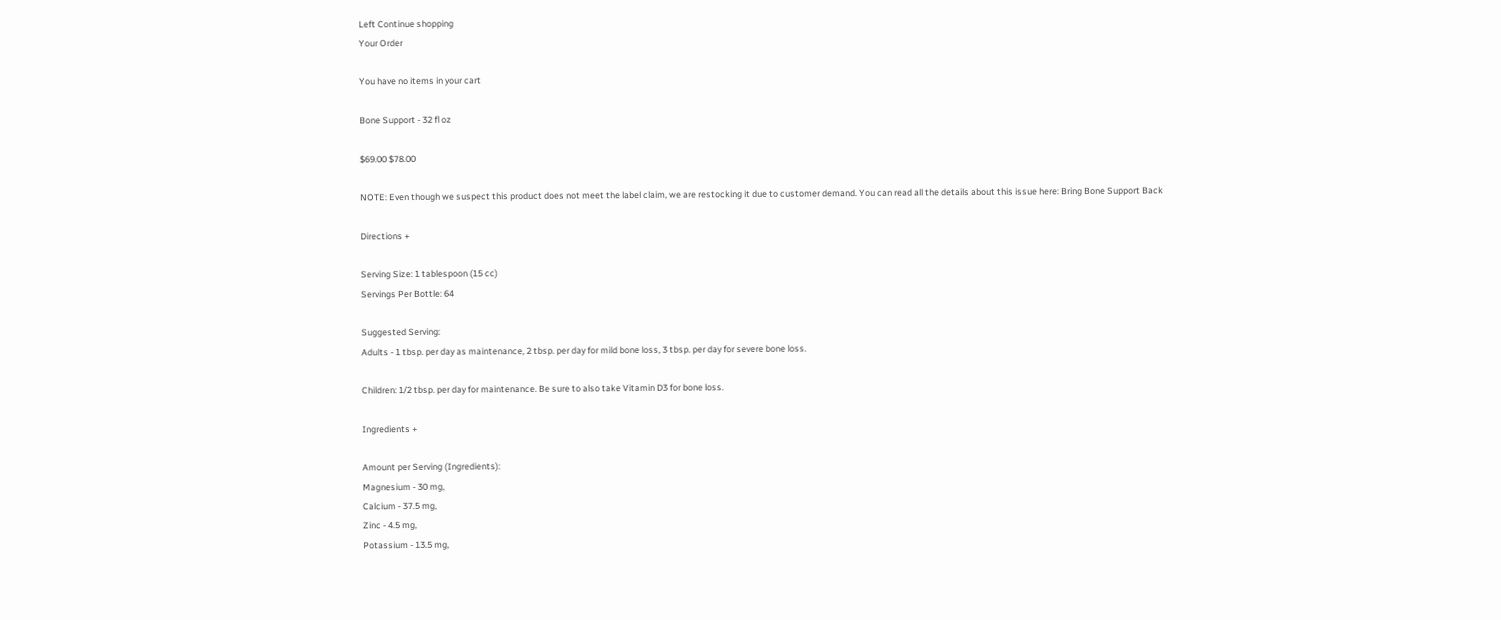Left Continue shopping
Your Order

You have no items in your cart

Bone Support - 32 fl oz

$69.00 $78.00

NOTE: Even though we suspect this product does not meet the label claim, we are restocking it due to customer demand. You can read all the details about this issue here: Bring Bone Support Back

Directions +

Serving Size: 1 tablespoon (15 cc)
Servings Per Bottle: 64

Suggested Serving:
Adults - 1 tbsp. per day as maintenance, 2 tbsp. per day for mild bone loss, 3 tbsp. per day for severe bone loss.

Children: 1/2 tbsp. per day for maintenance. Be sure to also take Vitamin D3 for bone loss.

Ingredients +

Amount per Serving (Ingredients):
Magnesium - 30 mg,
Calcium - 37.5 mg,
Zinc - 4.5 mg,
Potassium - 13.5 mg,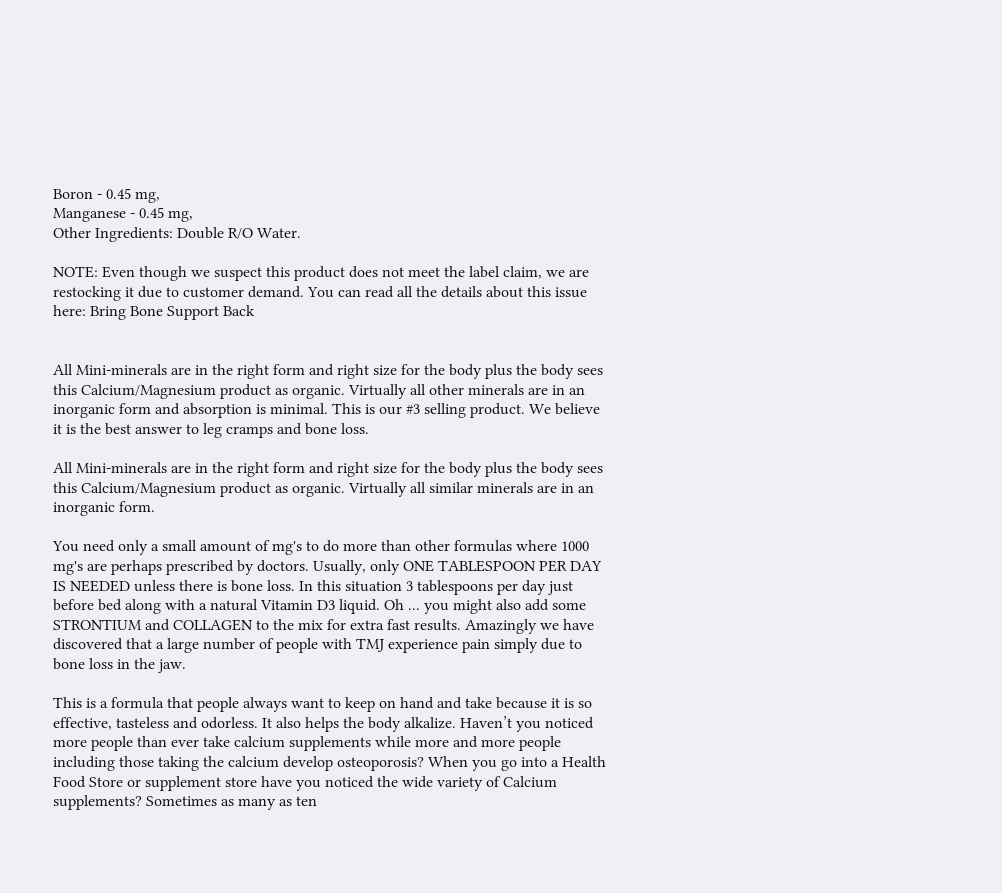Boron - 0.45 mg,
Manganese - 0.45 mg,
Other Ingredients: Double R/O Water.

NOTE: Even though we suspect this product does not meet the label claim, we are restocking it due to customer demand. You can read all the details about this issue here: Bring Bone Support Back


All Mini-minerals are in the right form and right size for the body plus the body sees this Calcium/Magnesium product as organic. Virtually all other minerals are in an inorganic form and absorption is minimal. This is our #3 selling product. We believe it is the best answer to leg cramps and bone loss.

All Mini-minerals are in the right form and right size for the body plus the body sees this Calcium/Magnesium product as organic. Virtually all similar minerals are in an inorganic form.

You need only a small amount of mg's to do more than other formulas where 1000 mg's are perhaps prescribed by doctors. Usually, only ONE TABLESPOON PER DAY IS NEEDED unless there is bone loss. In this situation 3 tablespoons per day just before bed along with a natural Vitamin D3 liquid. Oh ... you might also add some STRONTIUM and COLLAGEN to the mix for extra fast results. Amazingly we have discovered that a large number of people with TMJ experience pain simply due to bone loss in the jaw.

This is a formula that people always want to keep on hand and take because it is so effective, tasteless and odorless. It also helps the body alkalize. Haven’t you noticed more people than ever take calcium supplements while more and more people including those taking the calcium develop osteoporosis? When you go into a Health Food Store or supplement store have you noticed the wide variety of Calcium supplements? Sometimes as many as ten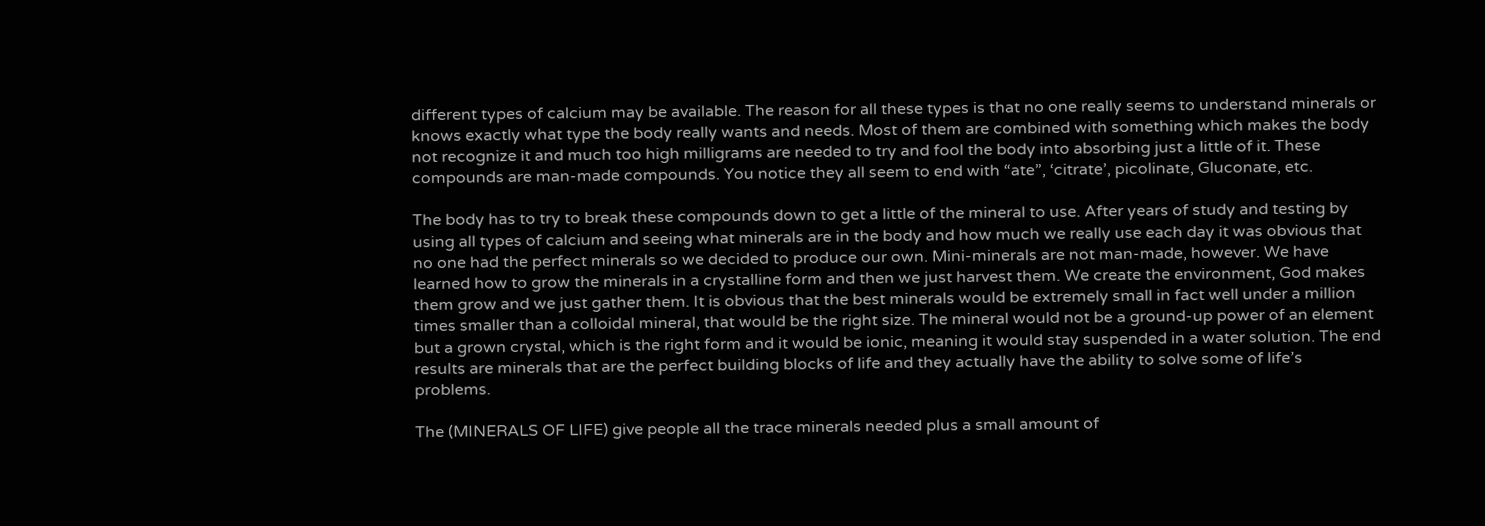different types of calcium may be available. The reason for all these types is that no one really seems to understand minerals or knows exactly what type the body really wants and needs. Most of them are combined with something which makes the body not recognize it and much too high milligrams are needed to try and fool the body into absorbing just a little of it. These compounds are man-made compounds. You notice they all seem to end with “ate”, ‘citrate’, picolinate, Gluconate, etc.

The body has to try to break these compounds down to get a little of the mineral to use. After years of study and testing by using all types of calcium and seeing what minerals are in the body and how much we really use each day it was obvious that no one had the perfect minerals so we decided to produce our own. Mini-minerals are not man-made, however. We have learned how to grow the minerals in a crystalline form and then we just harvest them. We create the environment, God makes them grow and we just gather them. It is obvious that the best minerals would be extremely small in fact well under a million times smaller than a colloidal mineral, that would be the right size. The mineral would not be a ground-up power of an element but a grown crystal, which is the right form and it would be ionic, meaning it would stay suspended in a water solution. The end results are minerals that are the perfect building blocks of life and they actually have the ability to solve some of life’s problems.

The (MINERALS OF LIFE) give people all the trace minerals needed plus a small amount of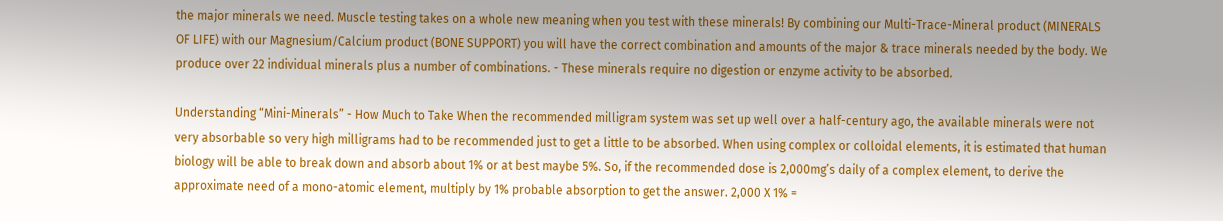the major minerals we need. Muscle testing takes on a whole new meaning when you test with these minerals! By combining our Multi-Trace-Mineral product (MINERALS OF LIFE) with our Magnesium/Calcium product (BONE SUPPORT) you will have the correct combination and amounts of the major & trace minerals needed by the body. We produce over 22 individual minerals plus a number of combinations. - These minerals require no digestion or enzyme activity to be absorbed.

Understanding “Mini-Minerals” - How Much to Take When the recommended milligram system was set up well over a half-century ago, the available minerals were not very absorbable so very high milligrams had to be recommended just to get a little to be absorbed. When using complex or colloidal elements, it is estimated that human biology will be able to break down and absorb about 1% or at best maybe 5%. So, if the recommended dose is 2,000mg’s daily of a complex element, to derive the approximate need of a mono-atomic element, multiply by 1% probable absorption to get the answer. 2,000 X 1% =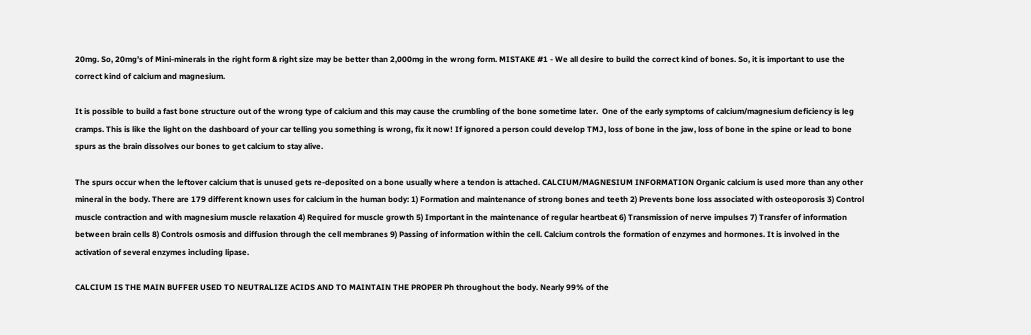20mg. So, 20mg’s of Mini-minerals in the right form & right size may be better than 2,000mg in the wrong form. MISTAKE #1 - We all desire to build the correct kind of bones. So, it is important to use the correct kind of calcium and magnesium.

It is possible to build a fast bone structure out of the wrong type of calcium and this may cause the crumbling of the bone sometime later.  One of the early symptoms of calcium/magnesium deficiency is leg cramps. This is like the light on the dashboard of your car telling you something is wrong, fix it now! If ignored a person could develop TMJ, loss of bone in the jaw, loss of bone in the spine or lead to bone spurs as the brain dissolves our bones to get calcium to stay alive.

The spurs occur when the leftover calcium that is unused gets re-deposited on a bone usually where a tendon is attached. CALCIUM/MAGNESIUM INFORMATION Organic calcium is used more than any other mineral in the body. There are 179 different known uses for calcium in the human body: 1) Formation and maintenance of strong bones and teeth 2) Prevents bone loss associated with osteoporosis 3) Control muscle contraction and with magnesium muscle relaxation 4) Required for muscle growth 5) Important in the maintenance of regular heartbeat 6) Transmission of nerve impulses 7) Transfer of information between brain cells 8) Controls osmosis and diffusion through the cell membranes 9) Passing of information within the cell. Calcium controls the formation of enzymes and hormones. It is involved in the activation of several enzymes including lipase.

CALCIUM IS THE MAIN BUFFER USED TO NEUTRALIZE ACIDS AND TO MAINTAIN THE PROPER Ph throughout the body. Nearly 99% of the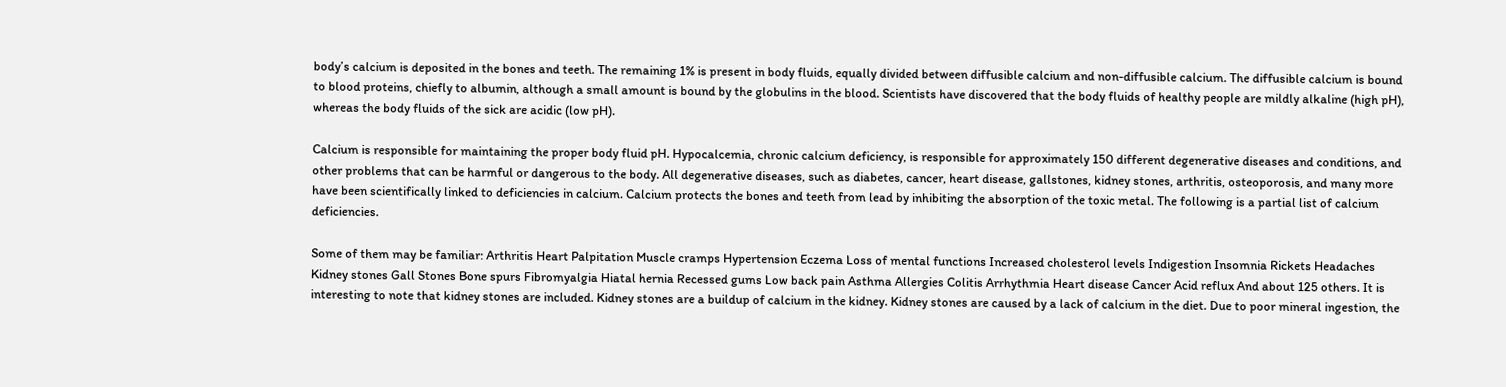body’s calcium is deposited in the bones and teeth. The remaining 1% is present in body fluids, equally divided between diffusible calcium and non-diffusible calcium. The diffusible calcium is bound to blood proteins, chiefly to albumin, although a small amount is bound by the globulins in the blood. Scientists have discovered that the body fluids of healthy people are mildly alkaline (high pH), whereas the body fluids of the sick are acidic (low pH).

Calcium is responsible for maintaining the proper body fluid pH. Hypocalcemia, chronic calcium deficiency, is responsible for approximately 150 different degenerative diseases and conditions, and other problems that can be harmful or dangerous to the body. All degenerative diseases, such as diabetes, cancer, heart disease, gallstones, kidney stones, arthritis, osteoporosis, and many more have been scientifically linked to deficiencies in calcium. Calcium protects the bones and teeth from lead by inhibiting the absorption of the toxic metal. The following is a partial list of calcium deficiencies.

Some of them may be familiar: Arthritis Heart Palpitation Muscle cramps Hypertension Eczema Loss of mental functions Increased cholesterol levels Indigestion Insomnia Rickets Headaches Kidney stones Gall Stones Bone spurs Fibromyalgia Hiatal hernia Recessed gums Low back pain Asthma Allergies Colitis Arrhythmia Heart disease Cancer Acid reflux And about 125 others. It is interesting to note that kidney stones are included. Kidney stones are a buildup of calcium in the kidney. Kidney stones are caused by a lack of calcium in the diet. Due to poor mineral ingestion, the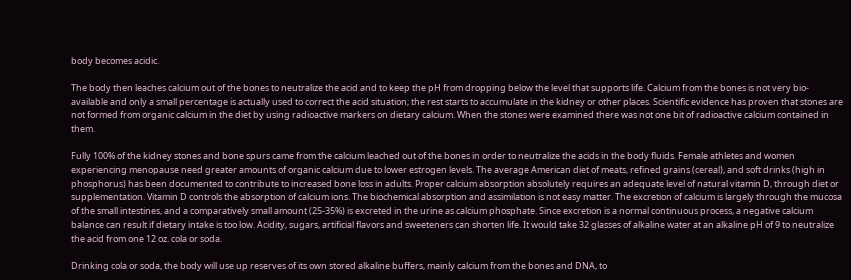body becomes acidic.

The body then leaches calcium out of the bones to neutralize the acid and to keep the pH from dropping below the level that supports life. Calcium from the bones is not very bio-available and only a small percentage is actually used to correct the acid situation; the rest starts to accumulate in the kidney or other places. Scientific evidence has proven that stones are not formed from organic calcium in the diet by using radioactive markers on dietary calcium. When the stones were examined there was not one bit of radioactive calcium contained in them.

Fully 100% of the kidney stones and bone spurs came from the calcium leached out of the bones in order to neutralize the acids in the body fluids. Female athletes and women experiencing menopause need greater amounts of organic calcium due to lower estrogen levels. The average American diet of meats, refined grains (cereal), and soft drinks (high in phosphorus) has been documented to contribute to increased bone loss in adults. Proper calcium absorption absolutely requires an adequate level of natural vitamin D, through diet or supplementation. Vitamin D controls the absorption of calcium ions. The biochemical absorption and assimilation is not easy matter. The excretion of calcium is largely through the mucosa of the small intestines, and a comparatively small amount (25-35%) is excreted in the urine as calcium phosphate. Since excretion is a normal continuous process, a negative calcium balance can result if dietary intake is too low. Acidity, sugars, artificial flavors and sweeteners can shorten life. It would take 32 glasses of alkaline water at an alkaline pH of 9 to neutralize the acid from one 12 oz. cola or soda.

Drinking cola or soda, the body will use up reserves of its own stored alkaline buffers, mainly calcium from the bones and DNA, to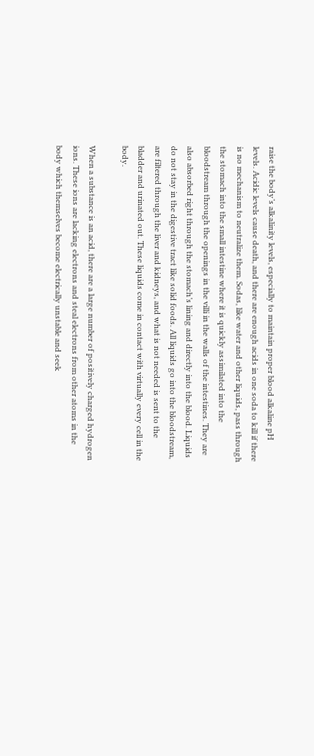raise the body’s alkalinity levels, especially to maintain proper blood alkaline pH levels. Acidic levels cause death, and there are enough acids in one soda to kill if there is no mechanism to neutralize them. Sodas, like water and other liquids, pass through the stomach into the small intestine where it is quickly assimilated into the bloodstream through the openings in the villi in the walls of the intestines. They are also absorbed right through the stomach’s lining and directly into the blood. Liquids do not stay in the digestive tract like solid foods. All liquids go into the bloodstream, are filtered through the liver and kidneys, and what is not needed is sent to the bladder and urinated out. These liquids come in contact with virtually every cell in the body.

When a substance is an acid, there are a large number of positively charged hydrogen ions. These ions are lacking electrons and steal electrons from other atoms in the body which themselves become electrically unstable and seek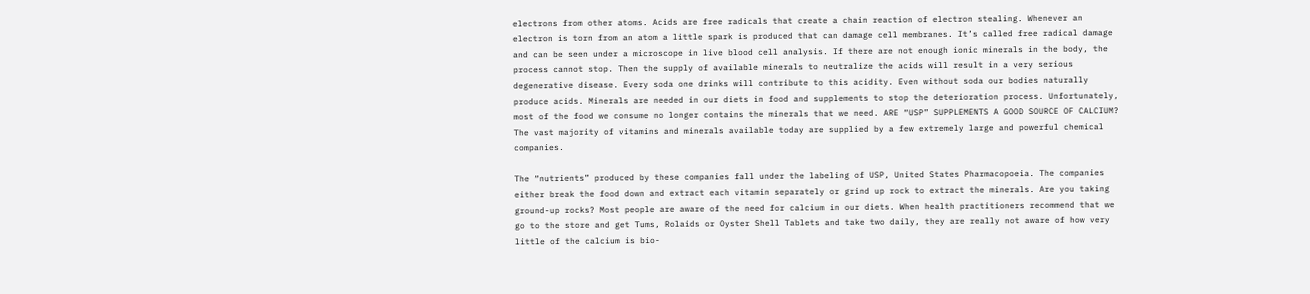electrons from other atoms. Acids are free radicals that create a chain reaction of electron stealing. Whenever an electron is torn from an atom a little spark is produced that can damage cell membranes. It’s called free radical damage and can be seen under a microscope in live blood cell analysis. If there are not enough ionic minerals in the body, the process cannot stop. Then the supply of available minerals to neutralize the acids will result in a very serious degenerative disease. Every soda one drinks will contribute to this acidity. Even without soda our bodies naturally produce acids. Minerals are needed in our diets in food and supplements to stop the deterioration process. Unfortunately, most of the food we consume no longer contains the minerals that we need. ARE “USP” SUPPLEMENTS A GOOD SOURCE OF CALCIUM? The vast majority of vitamins and minerals available today are supplied by a few extremely large and powerful chemical companies.

The “nutrients” produced by these companies fall under the labeling of USP, United States Pharmacopoeia. The companies either break the food down and extract each vitamin separately or grind up rock to extract the minerals. Are you taking ground-up rocks? Most people are aware of the need for calcium in our diets. When health practitioners recommend that we go to the store and get Tums, Rolaids or Oyster Shell Tablets and take two daily, they are really not aware of how very little of the calcium is bio-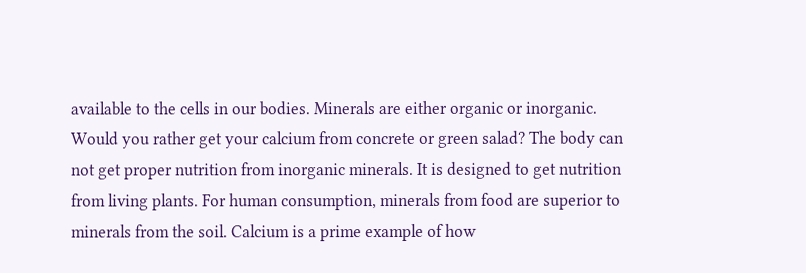available to the cells in our bodies. Minerals are either organic or inorganic. Would you rather get your calcium from concrete or green salad? The body can not get proper nutrition from inorganic minerals. It is designed to get nutrition from living plants. For human consumption, minerals from food are superior to minerals from the soil. Calcium is a prime example of how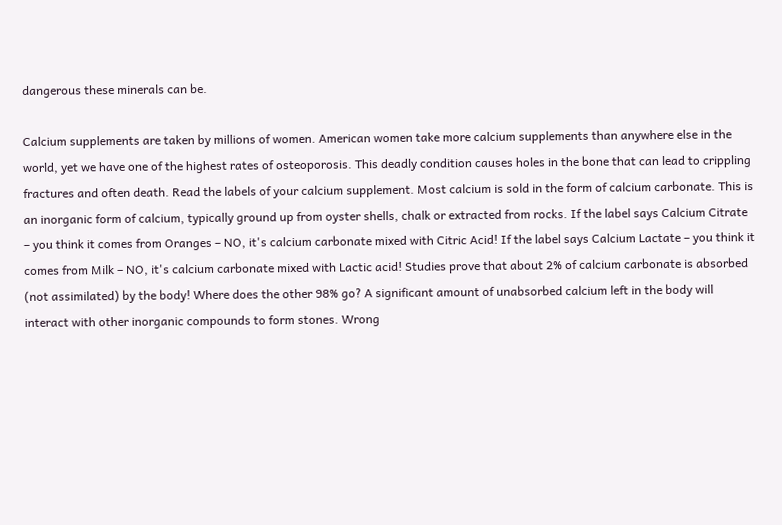dangerous these minerals can be.

Calcium supplements are taken by millions of women. American women take more calcium supplements than anywhere else in the world, yet we have one of the highest rates of osteoporosis. This deadly condition causes holes in the bone that can lead to crippling fractures and often death. Read the labels of your calcium supplement. Most calcium is sold in the form of calcium carbonate. This is an inorganic form of calcium, typically ground up from oyster shells, chalk or extracted from rocks. If the label says Calcium Citrate – you think it comes from Oranges – NO, it's calcium carbonate mixed with Citric Acid! If the label says Calcium Lactate – you think it comes from Milk – NO, it's calcium carbonate mixed with Lactic acid! Studies prove that about 2% of calcium carbonate is absorbed (not assimilated) by the body! Where does the other 98% go? A significant amount of unabsorbed calcium left in the body will interact with other inorganic compounds to form stones. Wrong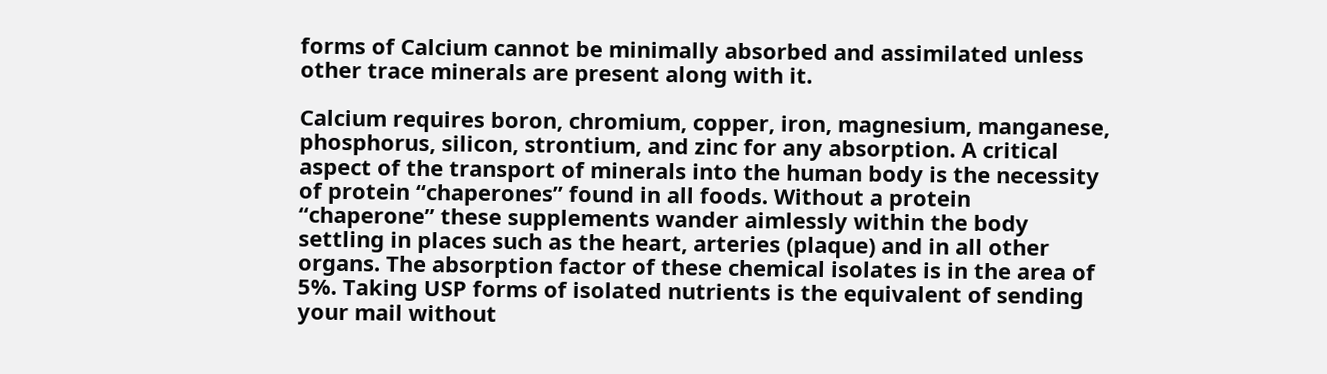forms of Calcium cannot be minimally absorbed and assimilated unless other trace minerals are present along with it.

Calcium requires boron, chromium, copper, iron, magnesium, manganese, phosphorus, silicon, strontium, and zinc for any absorption. A critical aspect of the transport of minerals into the human body is the necessity of protein “chaperones” found in all foods. Without a protein “chaperone” these supplements wander aimlessly within the body settling in places such as the heart, arteries (plaque) and in all other organs. The absorption factor of these chemical isolates is in the area of 5%. Taking USP forms of isolated nutrients is the equivalent of sending your mail without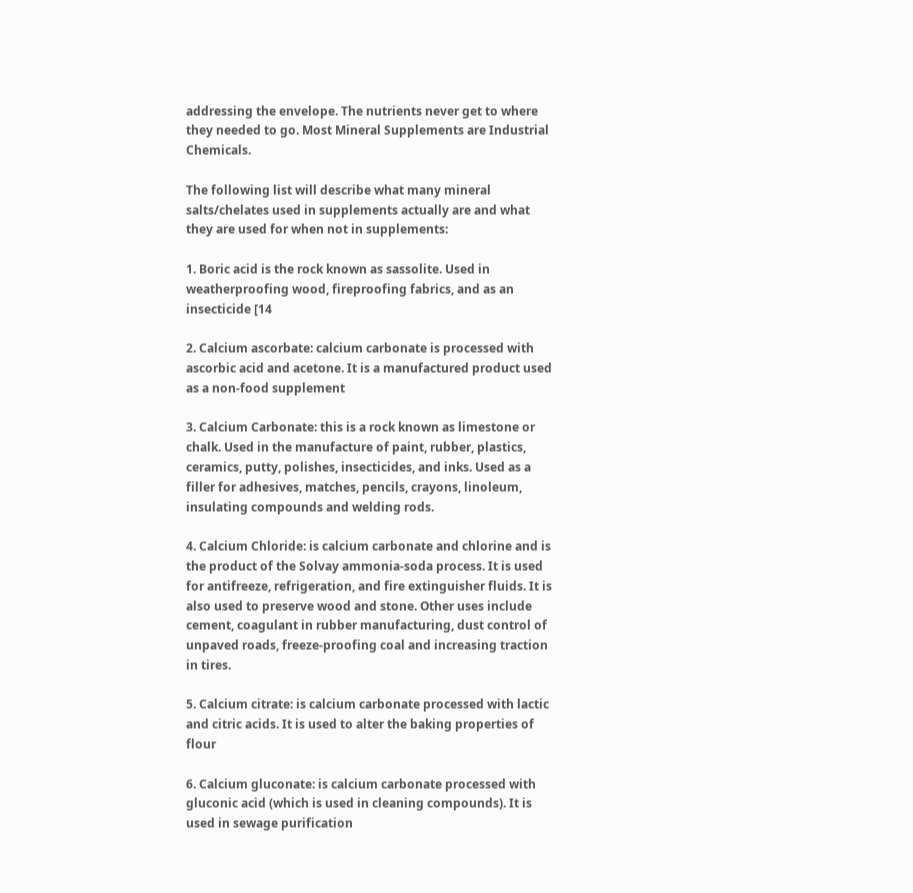addressing the envelope. The nutrients never get to where they needed to go. Most Mineral Supplements are Industrial Chemicals.

The following list will describe what many mineral salts/chelates used in supplements actually are and what they are used for when not in supplements:

1. Boric acid is the rock known as sassolite. Used in weatherproofing wood, fireproofing fabrics, and as an insecticide [14

2. Calcium ascorbate: calcium carbonate is processed with ascorbic acid and acetone. It is a manufactured product used as a non-food supplement

3. Calcium Carbonate: this is a rock known as limestone or chalk. Used in the manufacture of paint, rubber, plastics, ceramics, putty, polishes, insecticides, and inks. Used as a filler for adhesives, matches, pencils, crayons, linoleum, insulating compounds and welding rods.

4. Calcium Chloride: is calcium carbonate and chlorine and is the product of the Solvay ammonia-soda process. It is used for antifreeze, refrigeration, and fire extinguisher fluids. It is also used to preserve wood and stone. Other uses include cement, coagulant in rubber manufacturing, dust control of unpaved roads, freeze-proofing coal and increasing traction in tires.

5. Calcium citrate: is calcium carbonate processed with lactic and citric acids. It is used to alter the baking properties of flour

6. Calcium gluconate: is calcium carbonate processed with gluconic acid (which is used in cleaning compounds). It is used in sewage purification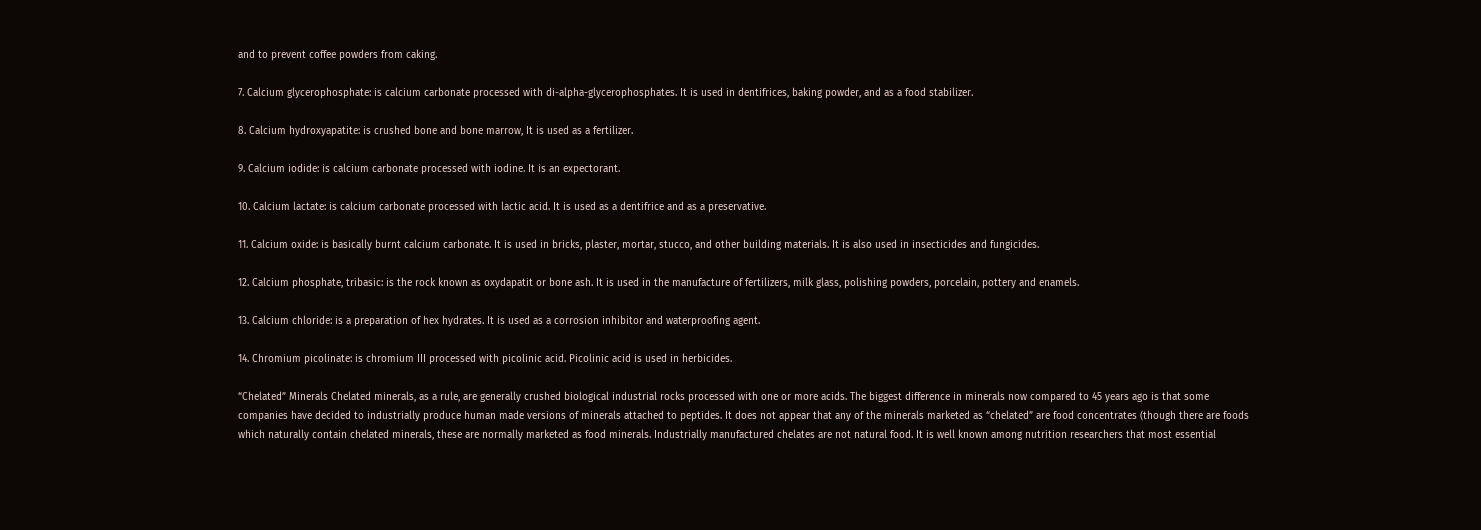and to prevent coffee powders from caking.

7. Calcium glycerophosphate: is calcium carbonate processed with di-alpha-glycerophosphates. It is used in dentifrices, baking powder, and as a food stabilizer.

8. Calcium hydroxyapatite: is crushed bone and bone marrow, It is used as a fertilizer.

9. Calcium iodide: is calcium carbonate processed with iodine. It is an expectorant.

10. Calcium lactate: is calcium carbonate processed with lactic acid. It is used as a dentifrice and as a preservative.

11. Calcium oxide: is basically burnt calcium carbonate. It is used in bricks, plaster, mortar, stucco, and other building materials. It is also used in insecticides and fungicides.

12. Calcium phosphate, tribasic: is the rock known as oxydapatit or bone ash. It is used in the manufacture of fertilizers, milk glass, polishing powders, porcelain, pottery and enamels.

13. Calcium chloride: is a preparation of hex hydrates. It is used as a corrosion inhibitor and waterproofing agent.

14. Chromium picolinate: is chromium III processed with picolinic acid. Picolinic acid is used in herbicides.

“Chelated” Minerals Chelated minerals, as a rule, are generally crushed biological industrial rocks processed with one or more acids. The biggest difference in minerals now compared to 45 years ago is that some companies have decided to industrially produce human made versions of minerals attached to peptides. It does not appear that any of the minerals marketed as “chelated” are food concentrates (though there are foods which naturally contain chelated minerals, these are normally marketed as food minerals. Industrially manufactured chelates are not natural food. It is well known among nutrition researchers that most essential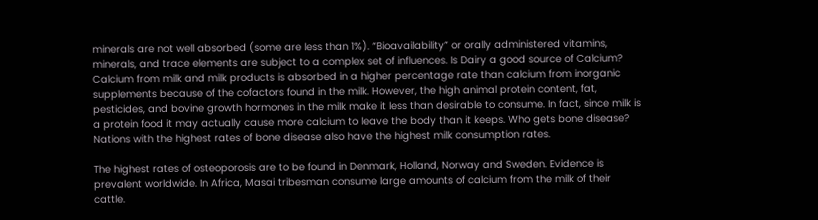minerals are not well absorbed (some are less than 1%). “Bioavailability” or orally administered vitamins, minerals, and trace elements are subject to a complex set of influences. Is Dairy a good source of Calcium? Calcium from milk and milk products is absorbed in a higher percentage rate than calcium from inorganic supplements because of the cofactors found in the milk. However, the high animal protein content, fat, pesticides, and bovine growth hormones in the milk make it less than desirable to consume. In fact, since milk is a protein food it may actually cause more calcium to leave the body than it keeps. Who gets bone disease? Nations with the highest rates of bone disease also have the highest milk consumption rates.

The highest rates of osteoporosis are to be found in Denmark, Holland, Norway and Sweden. Evidence is prevalent worldwide. In Africa, Masai tribesman consume large amounts of calcium from the milk of their cattle.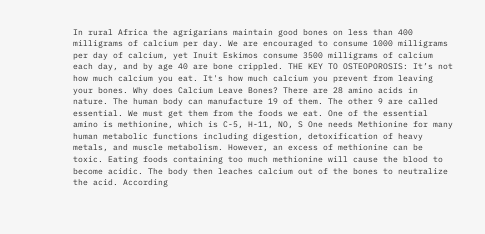In rural Africa the agrigarians maintain good bones on less than 400 milligrams of calcium per day. We are encouraged to consume 1000 milligrams per day of calcium, yet Inuit Eskimos consume 3500 milligrams of calcium each day, and by age 40 are bone crippled. THE KEY TO OSTEOPOROSIS: It’s not how much calcium you eat. It's how much calcium you prevent from leaving your bones. Why does Calcium Leave Bones? There are 28 amino acids in nature. The human body can manufacture 19 of them. The other 9 are called essential. We must get them from the foods we eat. One of the essential amino is methionine, which is C-5, H-11, NO, S One needs Methionine for many human metabolic functions including digestion, detoxification of heavy metals, and muscle metabolism. However, an excess of methionine can be toxic. Eating foods containing too much methionine will cause the blood to become acidic. The body then leaches calcium out of the bones to neutralize the acid. According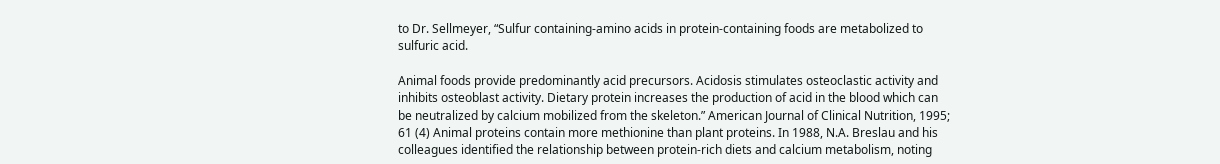to Dr. Sellmeyer, “Sulfur containing-amino acids in protein-containing foods are metabolized to sulfuric acid.

Animal foods provide predominantly acid precursors. Acidosis stimulates osteoclastic activity and inhibits osteoblast activity. Dietary protein increases the production of acid in the blood which can be neutralized by calcium mobilized from the skeleton.” American Journal of Clinical Nutrition, 1995; 61 (4) Animal proteins contain more methionine than plant proteins. In 1988, N.A. Breslau and his colleagues identified the relationship between protein-rich diets and calcium metabolism, noting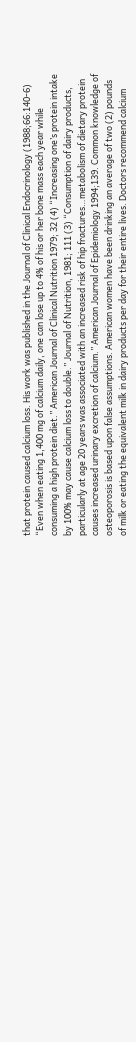that protein caused calcium loss. His work was published in the Journal of Clinical Endocrinology (1988;66:140-6) “Even when eating 1,400 mg of calcium daily, one can lose up to 4% of his or her bone mass each year while consuming a high protein diet.” American Journal of Clinical Nutrition 1979; 32 (4) “Increasing one’s protein intake by 100% may cause calcium loss to double.” Journal of Nutrition, 1981; 111 (3) “Consumption of dairy products, particularly at age 20 years was associated with an increased risk of hip fractures…metabolism of dietary protein causes increased urinary excretion of calcium.” American Journal of Epidemiology 1994;139. Common knowledge of osteoporosis is based upon false assumptions. American women have been drinking an average of two (2) pounds of milk or eating the equivalent milk in dairy products per day for their entire lives. Doctors recommend calcium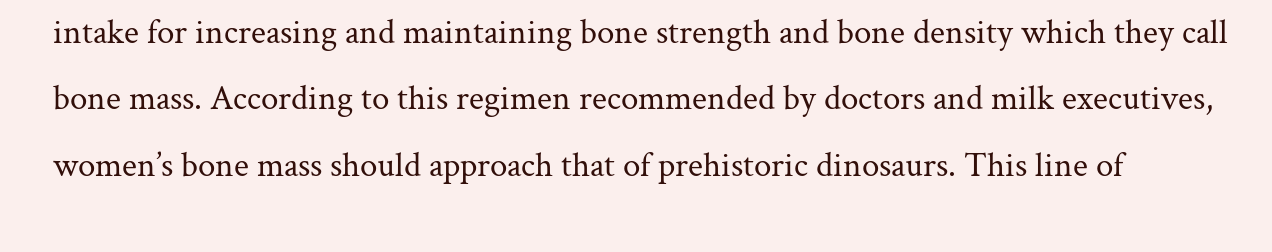intake for increasing and maintaining bone strength and bone density which they call bone mass. According to this regimen recommended by doctors and milk executives, women’s bone mass should approach that of prehistoric dinosaurs. This line of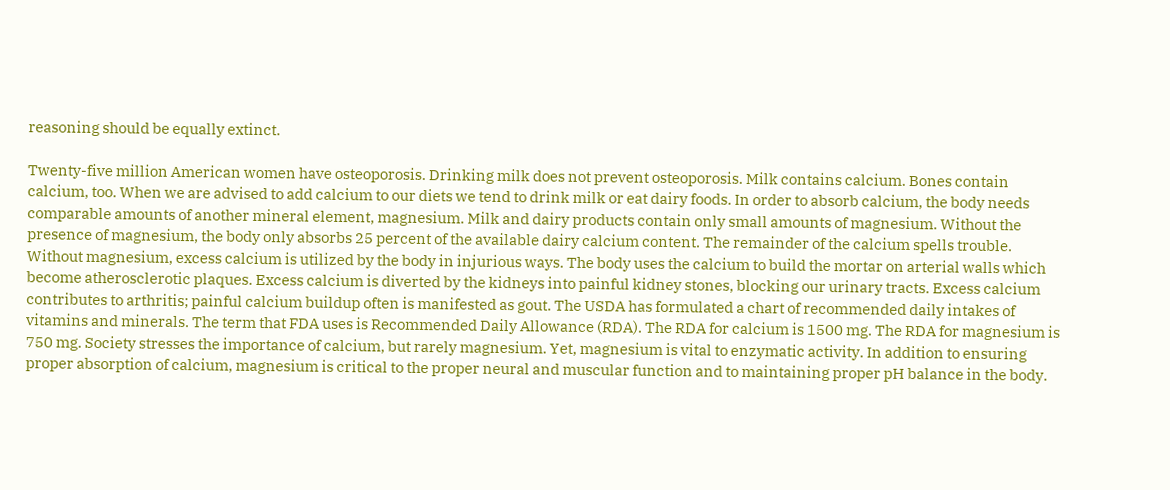reasoning should be equally extinct.

Twenty-five million American women have osteoporosis. Drinking milk does not prevent osteoporosis. Milk contains calcium. Bones contain calcium, too. When we are advised to add calcium to our diets we tend to drink milk or eat dairy foods. In order to absorb calcium, the body needs comparable amounts of another mineral element, magnesium. Milk and dairy products contain only small amounts of magnesium. Without the presence of magnesium, the body only absorbs 25 percent of the available dairy calcium content. The remainder of the calcium spells trouble. Without magnesium, excess calcium is utilized by the body in injurious ways. The body uses the calcium to build the mortar on arterial walls which become atherosclerotic plaques. Excess calcium is diverted by the kidneys into painful kidney stones, blocking our urinary tracts. Excess calcium contributes to arthritis; painful calcium buildup often is manifested as gout. The USDA has formulated a chart of recommended daily intakes of vitamins and minerals. The term that FDA uses is Recommended Daily Allowance (RDA). The RDA for calcium is 1500 mg. The RDA for magnesium is 750 mg. Society stresses the importance of calcium, but rarely magnesium. Yet, magnesium is vital to enzymatic activity. In addition to ensuring proper absorption of calcium, magnesium is critical to the proper neural and muscular function and to maintaining proper pH balance in the body.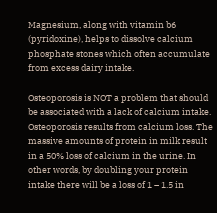Magnesium, along with vitamin b6 (pyridoxine), helps to dissolve calcium phosphate stones which often accumulate from excess dairy intake.

Osteoporosis is NOT a problem that should be associated with a lack of calcium intake. Osteoporosis results from calcium loss. The massive amounts of protein in milk result in a 50% loss of calcium in the urine. In other words, by doubling your protein intake there will be a loss of 1 – 1.5 in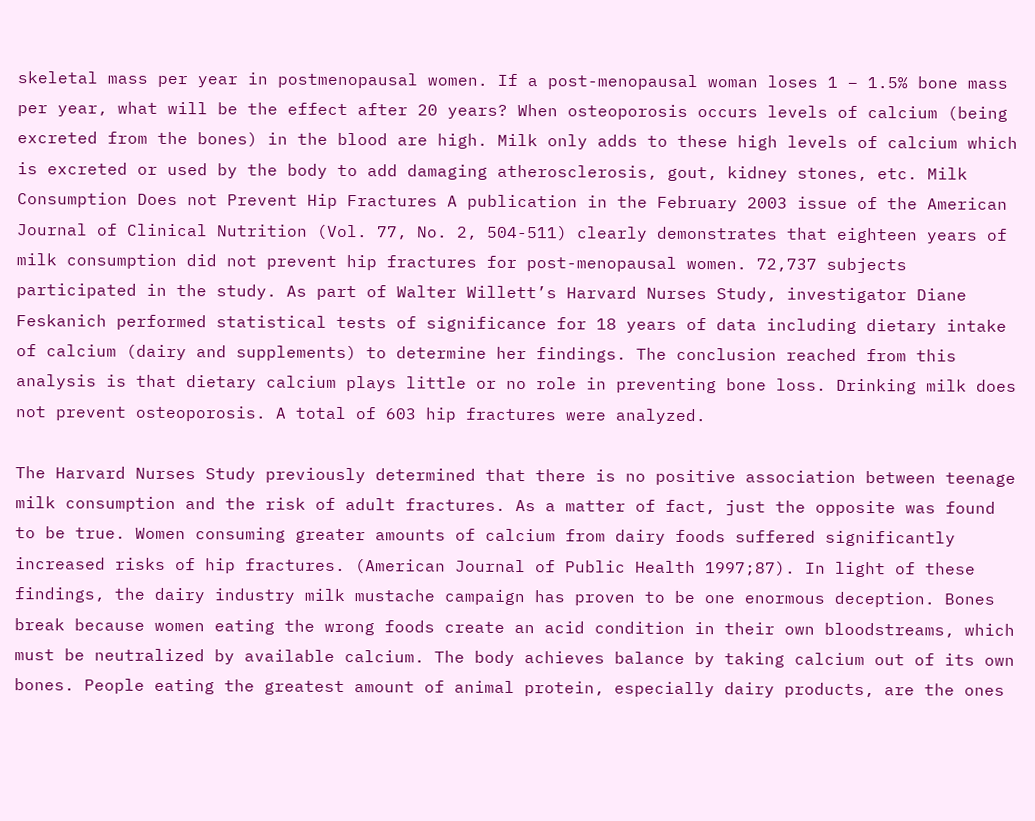skeletal mass per year in postmenopausal women. If a post-menopausal woman loses 1 – 1.5% bone mass per year, what will be the effect after 20 years? When osteoporosis occurs levels of calcium (being excreted from the bones) in the blood are high. Milk only adds to these high levels of calcium which is excreted or used by the body to add damaging atherosclerosis, gout, kidney stones, etc. Milk Consumption Does not Prevent Hip Fractures A publication in the February 2003 issue of the American Journal of Clinical Nutrition (Vol. 77, No. 2, 504-511) clearly demonstrates that eighteen years of milk consumption did not prevent hip fractures for post-menopausal women. 72,737 subjects participated in the study. As part of Walter Willett’s Harvard Nurses Study, investigator Diane Feskanich performed statistical tests of significance for 18 years of data including dietary intake of calcium (dairy and supplements) to determine her findings. The conclusion reached from this analysis is that dietary calcium plays little or no role in preventing bone loss. Drinking milk does not prevent osteoporosis. A total of 603 hip fractures were analyzed.

The Harvard Nurses Study previously determined that there is no positive association between teenage milk consumption and the risk of adult fractures. As a matter of fact, just the opposite was found to be true. Women consuming greater amounts of calcium from dairy foods suffered significantly increased risks of hip fractures. (American Journal of Public Health 1997;87). In light of these findings, the dairy industry milk mustache campaign has proven to be one enormous deception. Bones break because women eating the wrong foods create an acid condition in their own bloodstreams, which must be neutralized by available calcium. The body achieves balance by taking calcium out of its own bones. People eating the greatest amount of animal protein, especially dairy products, are the ones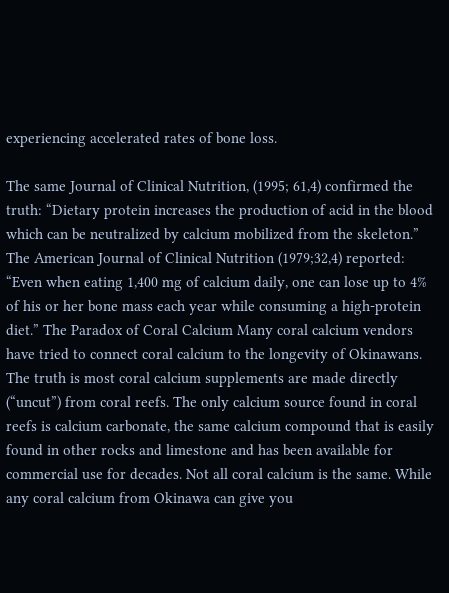experiencing accelerated rates of bone loss.

The same Journal of Clinical Nutrition, (1995; 61,4) confirmed the truth: “Dietary protein increases the production of acid in the blood which can be neutralized by calcium mobilized from the skeleton.” The American Journal of Clinical Nutrition (1979;32,4) reported: “Even when eating 1,400 mg of calcium daily, one can lose up to 4% of his or her bone mass each year while consuming a high-protein diet.” The Paradox of Coral Calcium Many coral calcium vendors have tried to connect coral calcium to the longevity of Okinawans. The truth is most coral calcium supplements are made directly (“uncut”) from coral reefs. The only calcium source found in coral reefs is calcium carbonate, the same calcium compound that is easily found in other rocks and limestone and has been available for commercial use for decades. Not all coral calcium is the same. While any coral calcium from Okinawa can give you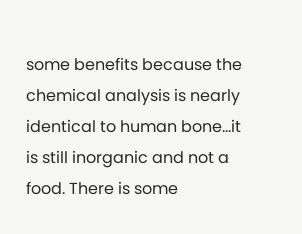some benefits because the chemical analysis is nearly identical to human bone…it is still inorganic and not a food. There is some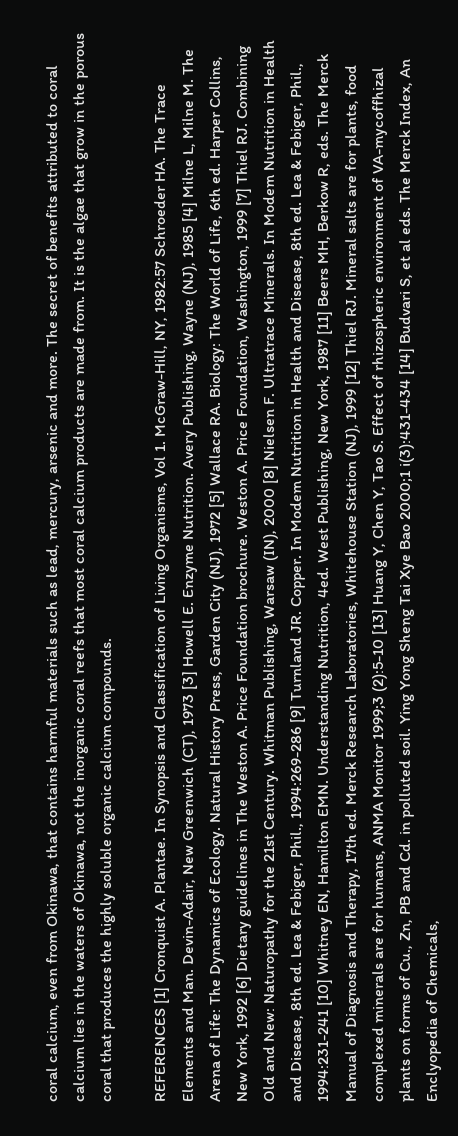coral calcium, even from Okinawa, that contains harmful materials such as lead, mercury, arsenic and more. The secret of benefits attributed to coral calcium lies in the waters of Okinawa, not the inorganic coral reefs that most coral calcium products are made from. It is the algae that grow in the porous coral that produces the highly soluble organic calcium compounds.

REFERENCES [1] Cronquist A. Plantae. In Synopsis and Classification of Living Organisms, Vol 1. McGraw-Hill, NY, 1982:57 Schroeder HA. The Trace Elements and Man. Devin-Adair, New Greenwich (CT), 1973 [3] Howell E. Enzyme Nutrition. Avery Publishing, Wayne (NJ), 1985 [4] Milne L, Milne M. The Arena of Life: The Dynamics of Ecology. Natural History Press, Garden City (NJ), 1972 [5] Wallace RA. Biology: The World of Life, 6th ed. Harper Collins, New York, 1992 [6] Dietary guidelines in The Weston A. Price Foundation brochure. Weston A. Price Foundation, Washington, 1999 [7] Thiel RJ. Combining Old and New: Naturopathy for the 21st Century. Whitman Publishing, Warsaw (IN), 2000 [8] Nielsen F. Ultratrace Minerals. In Modem Nutrition in Health and Disease, 8th ed. Lea & Febiger, Phil., 1994:269-286 [9] Turnland JR. Copper. In Modem Nutrition in Health and Disease, 8th ed. Lea & Febiger, Phil., 1994:231-241 [10] Whitney EN, Hamilton EMN. Understanding Nutrition, 4ed. West Publishing, New York, 1987 [11] Beers MH, Berkow R, eds. The Merck Manual of Diagnosis and Therapy, 17th ed. Merck Research Laboratories, Whitehouse Station (NJ), 1999 [12] Thiel RJ. Mineral salts are for plants, food complexed minerals are for humans, ANMA Monitor 1999;3 (2):5-10 [13] Huang Y, Chen Y, Tao S. Effect of rhizospheric environment of VA-mycoffhizal plants on forms of Cu., Zn, PB and Cd. in polluted soil. Ying Yong Sheng Tai Xye Bao 2000;1 i(3):431-434 [14] Budvari S, et al eds. The Merck Index, An Enclyopedia of Chemicals,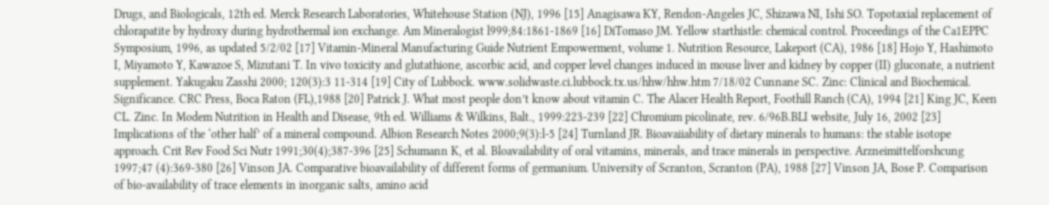Drugs, and Biologicals, 12th ed. Merck Research Laboratories, Whitehouse Station (NJ), 1996 [15] Anagisawa KY, Rendon-Angeles JC, Shizawa NI, Ishi SO. Topotaxial replacement of chlorapatite by hydroxy during hydrothermal ion exchange. Am Mineralogist l999;84:1861-1869 [16] DiTomaso JM. Yellow starthistle: chemical control. Proceedings of the Ca1EPPC Symposium, 1996, as updated 5/2/02 [17] Vitamin-Mineral Manufacturing Guide Nutrient Empowerment, volume 1. Nutrition Resource, Lakeport (CA), 1986 [18] Hojo Y, Hashimoto I, Miyamoto Y, Kawazoe S, Mizutani T. In vivo toxicity and glutathione, ascorbic acid, and copper level changes induced in mouse liver and kidney by copper (II) gluconate, a nutrient supplement. Yakugaku Zasshi 2000; 120(3):3 11-314 [19] City of Lubbock. www.solidwaste.ci.lubbock.tx.us/hhw/hhw.htm 7/18/02 Cunnane SC. Zinc: Clinical and Biochemical. Significance. CRC Press, Boca Raton (FL),1988 [20] Patrick J. What most people don’t know about vitamin C. The Alacer Health Report, Foothill Ranch (CA), 1994 [21] King JC, Keen CL. Zinc. In Modem Nutrition in Health and Disease, 9th ed. Williams & Wilkins, Balt., 1999:223-239 [22] Chromium picolinate, rev. 6/96B.BLI website, July 16, 2002 [23] Implications of the ‘other half’ of a mineral compound. Albion Research Notes 2000;9(3):l-5 [24] Turnland JR. Bioavaiiability of dietary minerals to humans: the stable isotope approach. Crit Rev Food Sci Nutr 1991;30(4);387-396 [25] Schumann K, et al. Bloavailability of oral vitamins, minerals, and trace minerals in perspective. Arzneimittelforshcung 1997;47 (4):369-380 [26] Vinson JA. Comparative bioavailability of different forms of germanium. University of Scranton, Scranton (PA), 1988 [27] Vinson JA, Bose P. Comparison of bio-availability of trace elements in inorganic salts, amino acid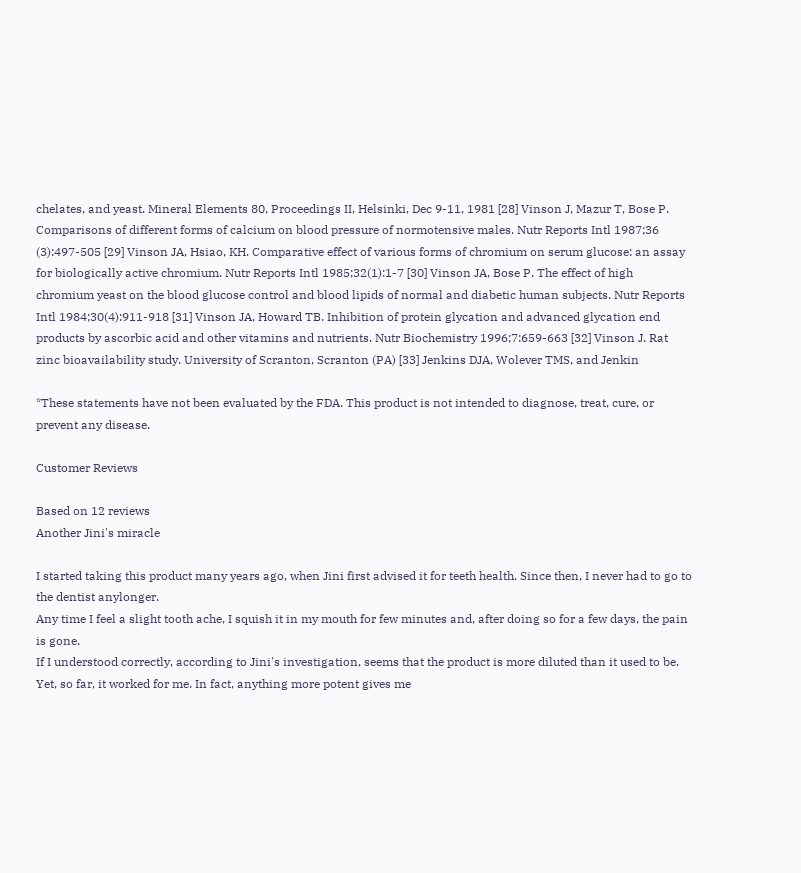chelates, and yeast. Mineral Elements 80, Proceedings II, Helsinki, Dec 9-11, 1981 [28] Vinson J, Mazur T, Bose P. Comparisons of different forms of calcium on blood pressure of normotensive males. Nutr Reports Intl 1987;36 (3):497-505 [29] Vinson JA, Hsiao, KH. Comparative effect of various forms of chromium on serum glucose: an assay for biologically active chromium. Nutr Reports Intl 1985;32(1):1-7 [30] Vinson JA, Bose P. The effect of high chromium yeast on the blood glucose control and blood lipids of normal and diabetic human subjects. Nutr Reports Intl 1984;30(4):911-918 [31] Vinson JA, Howard TB. Inhibition of protein glycation and advanced glycation end products by ascorbic acid and other vitamins and nutrients. Nutr Biochemistry 1996;7:659-663 [32] Vinson J. Rat zinc bioavailability study. University of Scranton, Scranton (PA) [33] Jenkins DJA, Wolever TMS, and Jenkin

*These statements have not been evaluated by the FDA. This product is not intended to diagnose, treat, cure, or prevent any disease.

Customer Reviews

Based on 12 reviews
Another Jini's miracle

I started taking this product many years ago, when Jini first advised it for teeth health. Since then, I never had to go to the dentist anylonger.
Any time I feel a slight tooth ache, I squish it in my mouth for few minutes and, after doing so for a few days, the pain is gone.
If I understood correctly, according to Jini's investigation, seems that the product is more diluted than it used to be. Yet, so far, it worked for me. In fact, anything more potent gives me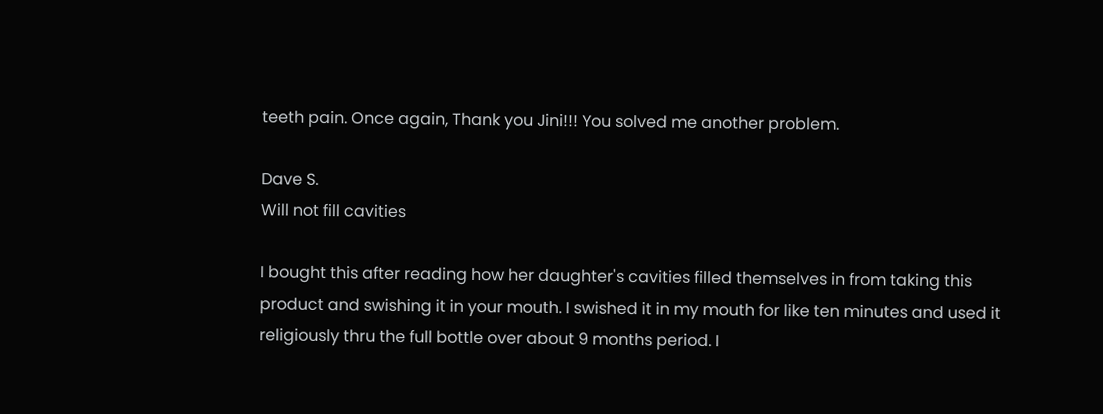teeth pain. Once again, Thank you Jini!!! You solved me another problem.

Dave S.
Will not fill cavities

I bought this after reading how her daughter's cavities filled themselves in from taking this product and swishing it in your mouth. I swished it in my mouth for like ten minutes and used it religiously thru the full bottle over about 9 months period. I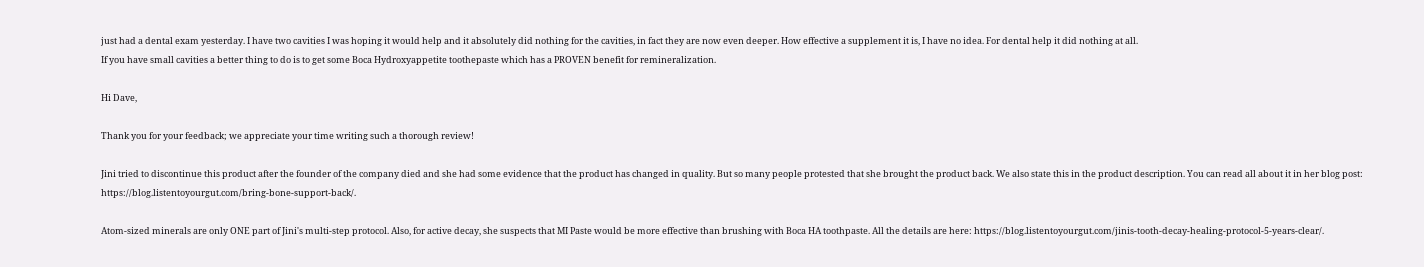just had a dental exam yesterday. I have two cavities I was hoping it would help and it absolutely did nothing for the cavities, in fact they are now even deeper. How effective a supplement it is, I have no idea. For dental help it did nothing at all.
If you have small cavities a better thing to do is to get some Boca Hydroxyappetite toothepaste which has a PROVEN benefit for remineralization.

Hi Dave,

Thank you for your feedback; we appreciate your time writing such a thorough review!

Jini tried to discontinue this product after the founder of the company died and she had some evidence that the product has changed in quality. But so many people protested that she brought the product back. We also state this in the product description. You can read all about it in her blog post: https://blog.listentoyourgut.com/bring-bone-support-back/.

Atom-sized minerals are only ONE part of Jini's multi-step protocol. Also, for active decay, she suspects that MI Paste would be more effective than brushing with Boca HA toothpaste. All the details are here: https://blog.listentoyourgut.com/jinis-tooth-decay-healing-protocol-5-years-clear/.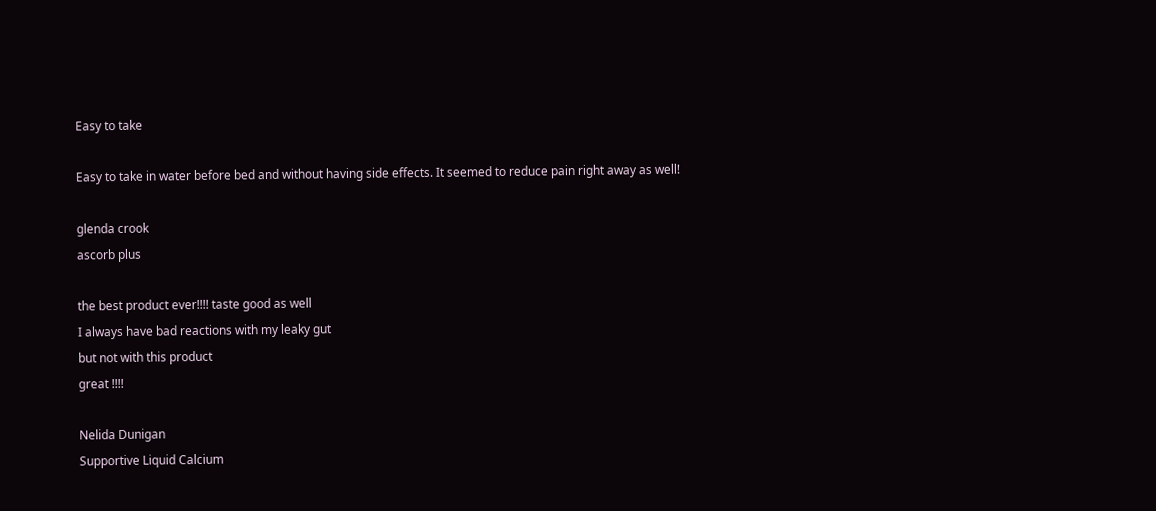Easy to take

Easy to take in water before bed and without having side effects. It seemed to reduce pain right away as well!

glenda crook
ascorb plus

the best product ever!!!! taste good as well
I always have bad reactions with my leaky gut
but not with this product
great !!!!

Nelida Dunigan
Supportive Liquid Calcium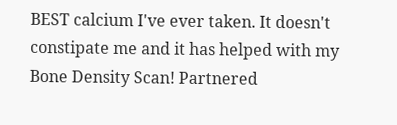BEST calcium I've ever taken. It doesn't constipate me and it has helped with my Bone Density Scan! Partnered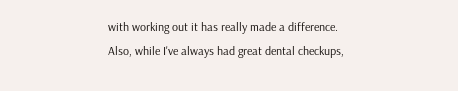with working out it has really made a difference. Also, while I've always had great dental checkups,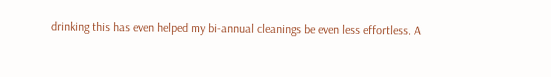drinking this has even helped my bi-annual cleanings be even less effortless. A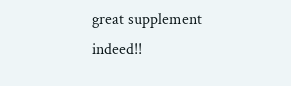great supplement indeed!!